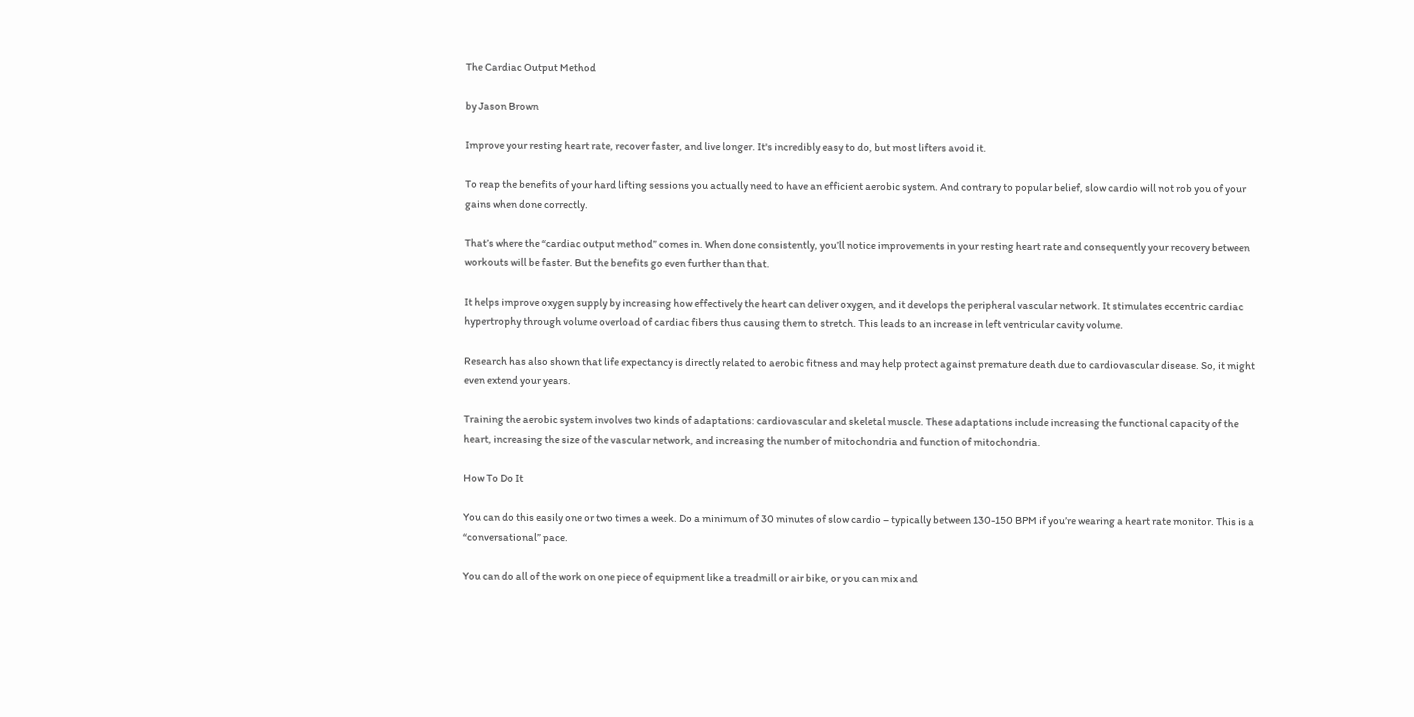The Cardiac Output Method

by Jason Brown

Improve your resting heart rate, recover faster, and live longer. It's incredibly easy to do, but most lifters avoid it.

To reap the benefits of your hard lifting sessions you actually need to have an efficient aerobic system. And contrary to popular belief, slow cardio will not rob you of your gains when done correctly.

That’s where the “cardiac output method” comes in. When done consistently, you’ll notice improvements in your resting heart rate and consequently your recovery between workouts will be faster. But the benefits go even further than that.

It helps improve oxygen supply by increasing how effectively the heart can deliver oxygen, and it develops the peripheral vascular network. It stimulates eccentric cardiac hypertrophy through volume overload of cardiac fibers thus causing them to stretch. This leads to an increase in left ventricular cavity volume.

Research has also shown that life expectancy is directly related to aerobic fitness and may help protect against premature death due to cardiovascular disease. So, it might even extend your years.

Training the aerobic system involves two kinds of adaptations: cardiovascular and skeletal muscle. These adaptations include increasing the functional capacity of the heart, increasing the size of the vascular network, and increasing the number of mitochondria and function of mitochondria.

How To Do It

You can do this easily one or two times a week. Do a minimum of 30 minutes of slow cardio – typically between 130-150 BPM if you’re wearing a heart rate monitor. This is a “conversational” pace.

You can do all of the work on one piece of equipment like a treadmill or air bike, or you can mix and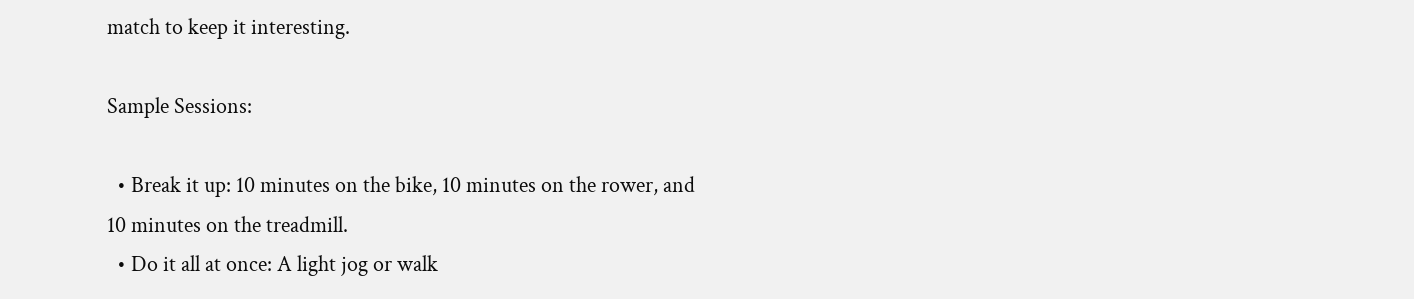match to keep it interesting.

Sample Sessions:

  • Break it up: 10 minutes on the bike, 10 minutes on the rower, and 10 minutes on the treadmill.
  • Do it all at once: A light jog or walk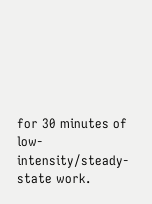for 30 minutes of low-intensity/steady-state work.